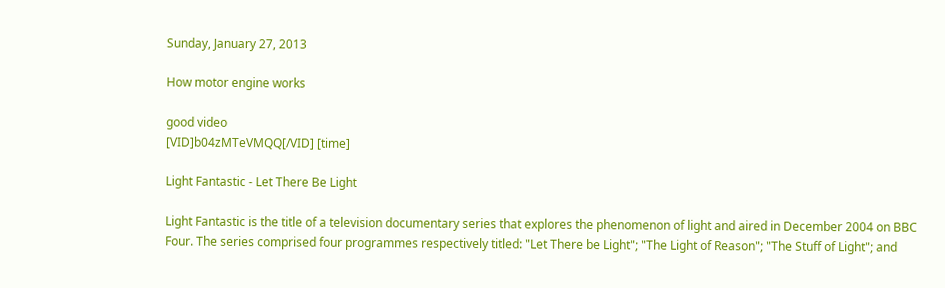Sunday, January 27, 2013

How motor engine works

good video
[VID]b04zMTeVMQQ[/VID] [time]

Light Fantastic - Let There Be Light

Light Fantastic is the title of a television documentary series that explores the phenomenon of light and aired in December 2004 on BBC Four. The series comprised four programmes respectively titled: "Let There be Light"; "The Light of Reason"; "The Stuff of Light"; and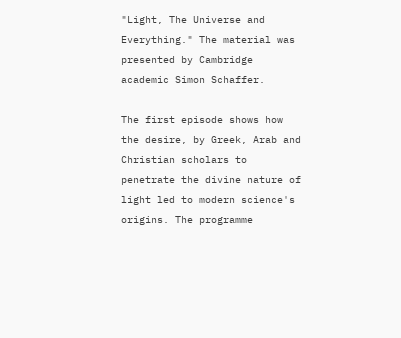"Light, The Universe and Everything." The material was presented by Cambridge academic Simon Schaffer.

The first episode shows how the desire, by Greek, Arab and Christian scholars to penetrate the divine nature of light led to modern science's origins. The programme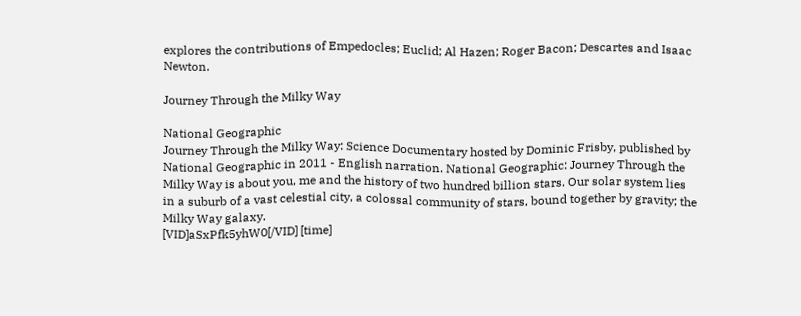explores the contributions of Empedocles; Euclid; Al Hazen; Roger Bacon; Descartes and Isaac Newton.

Journey Through the Milky Way

National Geographic
Journey Through the Milky Way: Science Documentary hosted by Dominic Frisby, published by National Geographic in 2011 - English narration. National Geographic: Journey Through the Milky Way is about you, me and the history of two hundred billion stars. Our solar system lies in a suburb of a vast celestial city, a colossal community of stars, bound together by gravity; the Milky Way galaxy.
[VID]aSxPfk5yhW0[/VID] [time]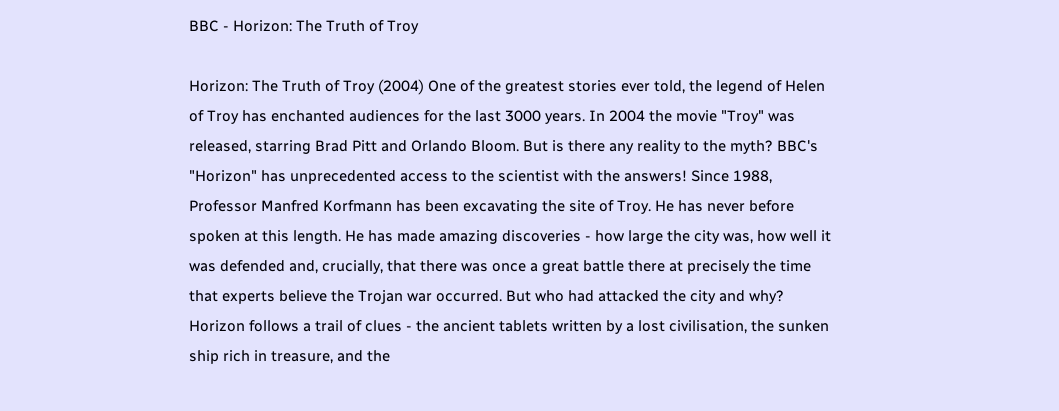BBC - Horizon: The Truth of Troy

Horizon: The Truth of Troy (2004) One of the greatest stories ever told, the legend of Helen of Troy has enchanted audiences for the last 3000 years. In 2004 the movie "Troy" was released, starring Brad Pitt and Orlando Bloom. But is there any reality to the myth? BBC's "Horizon" has unprecedented access to the scientist with the answers! Since 1988, Professor Manfred Korfmann has been excavating the site of Troy. He has never before spoken at this length. He has made amazing discoveries - how large the city was, how well it was defended and, crucially, that there was once a great battle there at precisely the time that experts believe the Trojan war occurred. But who had attacked the city and why? Horizon follows a trail of clues - the ancient tablets written by a lost civilisation, the sunken ship rich in treasure, and the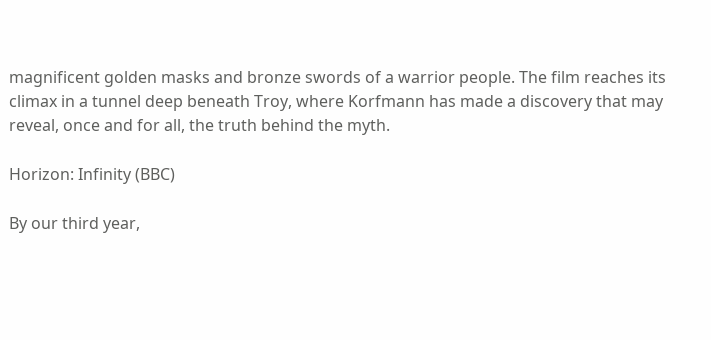magnificent golden masks and bronze swords of a warrior people. The film reaches its climax in a tunnel deep beneath Troy, where Korfmann has made a discovery that may reveal, once and for all, the truth behind the myth.

Horizon: Infinity (BBC)

By our third year,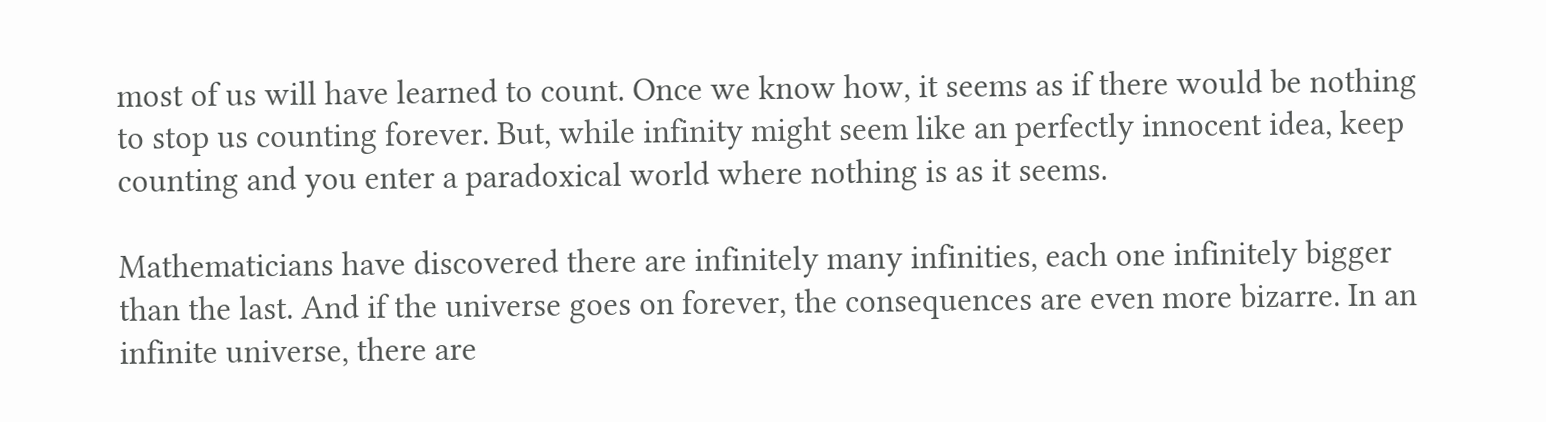most of us will have learned to count. Once we know how, it seems as if there would be nothing to stop us counting forever. But, while infinity might seem like an perfectly innocent idea, keep counting and you enter a paradoxical world where nothing is as it seems.

Mathematicians have discovered there are infinitely many infinities, each one infinitely bigger than the last. And if the universe goes on forever, the consequences are even more bizarre. In an infinite universe, there are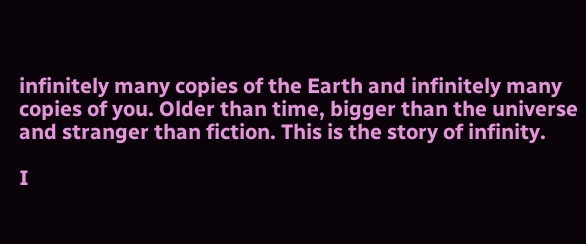infinitely many copies of the Earth and infinitely many copies of you. Older than time, bigger than the universe and stranger than fiction. This is the story of infinity.

I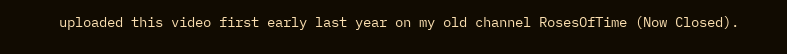uploaded this video first early last year on my old channel RosesOfTime (Now Closed).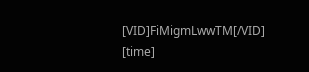[VID]FiMigmLwwTM[/VID] [time]